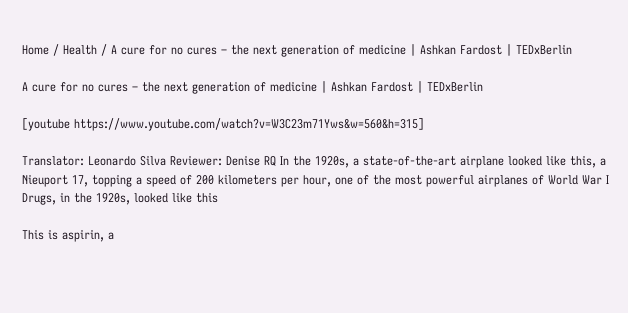Home / Health / A cure for no cures – the next generation of medicine | Ashkan Fardost | TEDxBerlin

A cure for no cures – the next generation of medicine | Ashkan Fardost | TEDxBerlin

[youtube https://www.youtube.com/watch?v=W3C23m71Yws&w=560&h=315]

Translator: Leonardo Silva Reviewer: Denise RQ In the 1920s, a state-of-the-art airplane looked like this, a Nieuport 17, topping a speed of 200 kilometers per hour, one of the most powerful airplanes of World War I Drugs, in the 1920s, looked like this

This is aspirin, a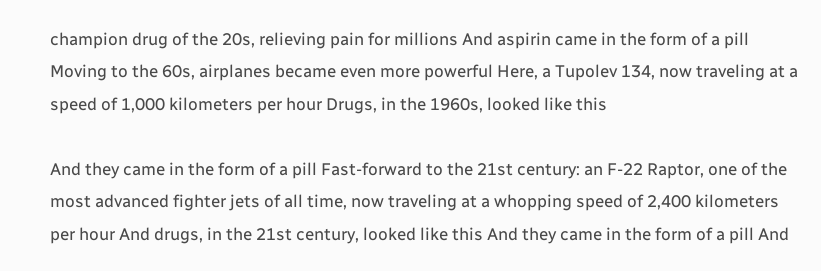champion drug of the 20s, relieving pain for millions And aspirin came in the form of a pill Moving to the 60s, airplanes became even more powerful Here, a Tupolev 134, now traveling at a speed of 1,000 kilometers per hour Drugs, in the 1960s, looked like this

And they came in the form of a pill Fast-forward to the 21st century: an F-22 Raptor, one of the most advanced fighter jets of all time, now traveling at a whopping speed of 2,400 kilometers per hour And drugs, in the 21st century, looked like this And they came in the form of a pill And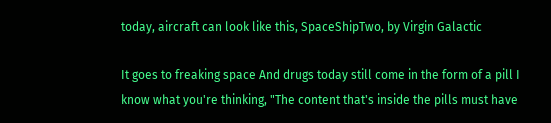today, aircraft can look like this, SpaceShipTwo, by Virgin Galactic

It goes to freaking space And drugs today still come in the form of a pill I know what you're thinking, "The content that's inside the pills must have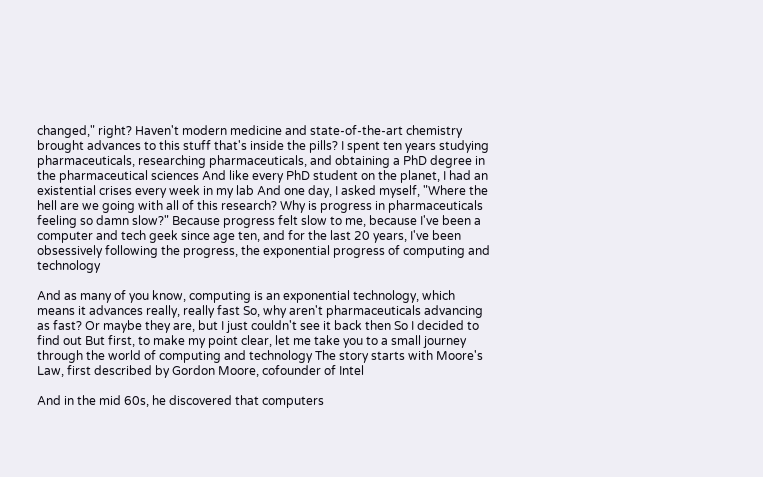changed," right? Haven't modern medicine and state-of-the-art chemistry brought advances to this stuff that's inside the pills? I spent ten years studying pharmaceuticals, researching pharmaceuticals, and obtaining a PhD degree in the pharmaceutical sciences And like every PhD student on the planet, I had an existential crises every week in my lab And one day, I asked myself, "Where the hell are we going with all of this research? Why is progress in pharmaceuticals feeling so damn slow?" Because progress felt slow to me, because I've been a computer and tech geek since age ten, and for the last 20 years, I've been obsessively following the progress, the exponential progress of computing and technology

And as many of you know, computing is an exponential technology, which means it advances really, really fast So, why aren't pharmaceuticals advancing as fast? Or maybe they are, but I just couldn't see it back then So I decided to find out But first, to make my point clear, let me take you to a small journey through the world of computing and technology The story starts with Moore's Law, first described by Gordon Moore, cofounder of Intel

And in the mid 60s, he discovered that computers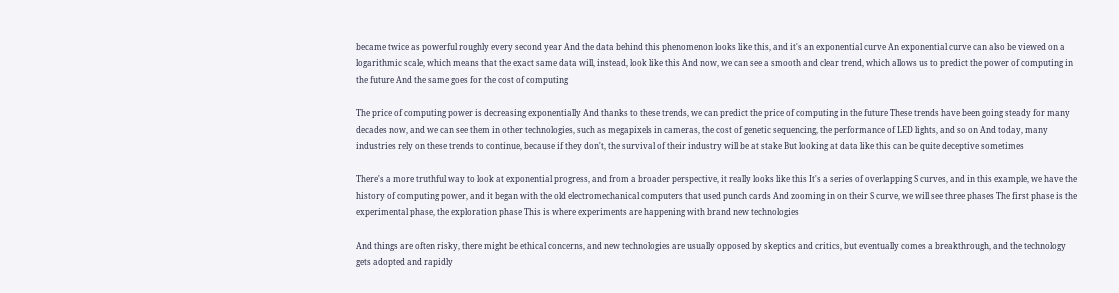became twice as powerful roughly every second year And the data behind this phenomenon looks like this, and it's an exponential curve An exponential curve can also be viewed on a logarithmic scale, which means that the exact same data will, instead, look like this And now, we can see a smooth and clear trend, which allows us to predict the power of computing in the future And the same goes for the cost of computing

The price of computing power is decreasing exponentially And thanks to these trends, we can predict the price of computing in the future These trends have been going steady for many decades now, and we can see them in other technologies, such as megapixels in cameras, the cost of genetic sequencing, the performance of LED lights, and so on And today, many industries rely on these trends to continue, because if they don't, the survival of their industry will be at stake But looking at data like this can be quite deceptive sometimes

There's a more truthful way to look at exponential progress, and from a broader perspective, it really looks like this It's a series of overlapping S curves, and in this example, we have the history of computing power, and it began with the old electromechanical computers that used punch cards And zooming in on their S curve, we will see three phases The first phase is the experimental phase, the exploration phase This is where experiments are happening with brand new technologies

And things are often risky, there might be ethical concerns, and new technologies are usually opposed by skeptics and critics, but eventually comes a breakthrough, and the technology gets adopted and rapidly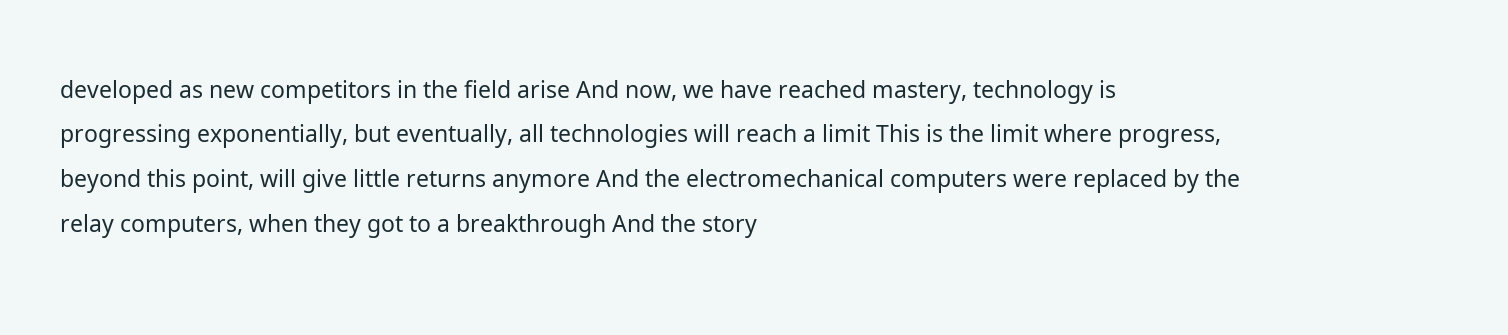developed as new competitors in the field arise And now, we have reached mastery, technology is progressing exponentially, but eventually, all technologies will reach a limit This is the limit where progress, beyond this point, will give little returns anymore And the electromechanical computers were replaced by the relay computers, when they got to a breakthrough And the story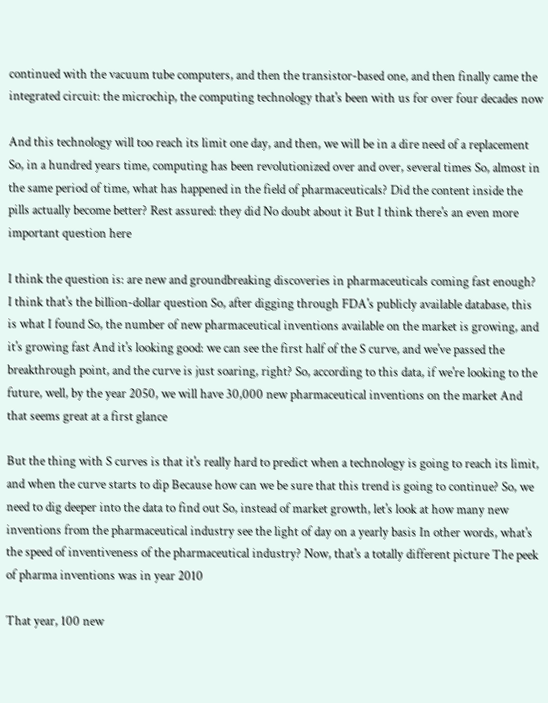continued with the vacuum tube computers, and then the transistor-based one, and then finally came the integrated circuit: the microchip, the computing technology that's been with us for over four decades now

And this technology will too reach its limit one day, and then, we will be in a dire need of a replacement So, in a hundred years time, computing has been revolutionized over and over, several times So, almost in the same period of time, what has happened in the field of pharmaceuticals? Did the content inside the pills actually become better? Rest assured: they did No doubt about it But I think there's an even more important question here

I think the question is: are new and groundbreaking discoveries in pharmaceuticals coming fast enough? I think that's the billion-dollar question So, after digging through FDA's publicly available database, this is what I found So, the number of new pharmaceutical inventions available on the market is growing, and it's growing fast And it's looking good: we can see the first half of the S curve, and we've passed the breakthrough point, and the curve is just soaring, right? So, according to this data, if we're looking to the future, well, by the year 2050, we will have 30,000 new pharmaceutical inventions on the market And that seems great at a first glance

But the thing with S curves is that it's really hard to predict when a technology is going to reach its limit, and when the curve starts to dip Because how can we be sure that this trend is going to continue? So, we need to dig deeper into the data to find out So, instead of market growth, let's look at how many new inventions from the pharmaceutical industry see the light of day on a yearly basis In other words, what's the speed of inventiveness of the pharmaceutical industry? Now, that's a totally different picture The peek of pharma inventions was in year 2010

That year, 100 new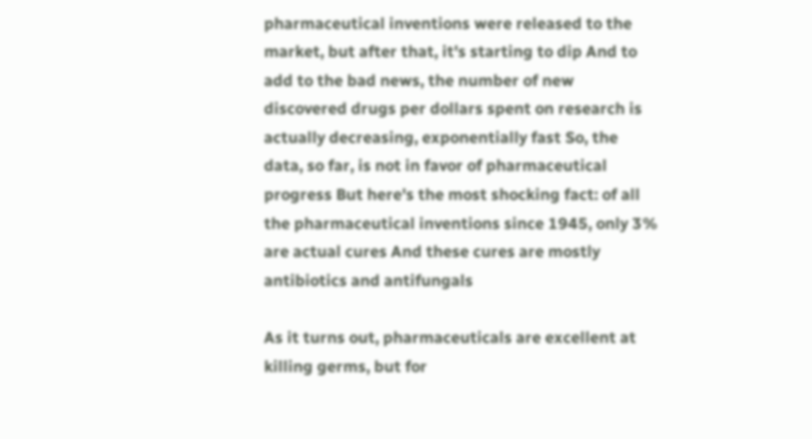pharmaceutical inventions were released to the market, but after that, it's starting to dip And to add to the bad news, the number of new discovered drugs per dollars spent on research is actually decreasing, exponentially fast So, the data, so far, is not in favor of pharmaceutical progress But here's the most shocking fact: of all the pharmaceutical inventions since 1945, only 3% are actual cures And these cures are mostly antibiotics and antifungals

As it turns out, pharmaceuticals are excellent at killing germs, but for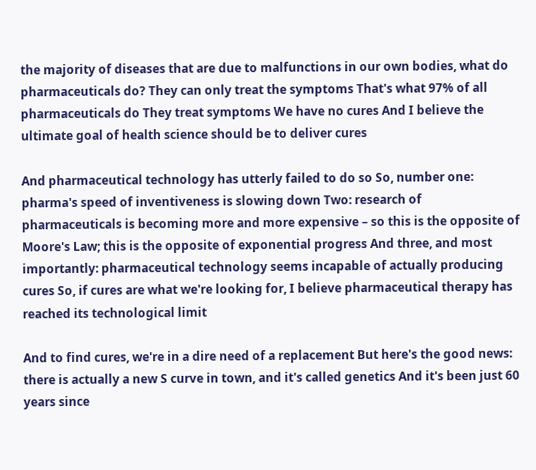the majority of diseases that are due to malfunctions in our own bodies, what do pharmaceuticals do? They can only treat the symptoms That's what 97% of all pharmaceuticals do They treat symptoms We have no cures And I believe the ultimate goal of health science should be to deliver cures

And pharmaceutical technology has utterly failed to do so So, number one: pharma's speed of inventiveness is slowing down Two: research of pharmaceuticals is becoming more and more expensive – so this is the opposite of Moore's Law; this is the opposite of exponential progress And three, and most importantly: pharmaceutical technology seems incapable of actually producing cures So, if cures are what we're looking for, I believe pharmaceutical therapy has reached its technological limit

And to find cures, we're in a dire need of a replacement But here's the good news: there is actually a new S curve in town, and it's called genetics And it's been just 60 years since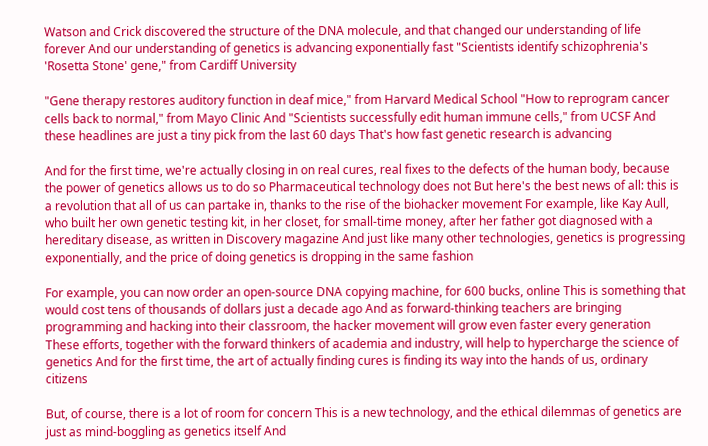Watson and Crick discovered the structure of the DNA molecule, and that changed our understanding of life forever And our understanding of genetics is advancing exponentially fast "Scientists identify schizophrenia's 'Rosetta Stone' gene," from Cardiff University

"Gene therapy restores auditory function in deaf mice," from Harvard Medical School "How to reprogram cancer cells back to normal," from Mayo Clinic And "Scientists successfully edit human immune cells," from UCSF And these headlines are just a tiny pick from the last 60 days That's how fast genetic research is advancing

And for the first time, we're actually closing in on real cures, real fixes to the defects of the human body, because the power of genetics allows us to do so Pharmaceutical technology does not But here's the best news of all: this is a revolution that all of us can partake in, thanks to the rise of the biohacker movement For example, like Kay Aull, who built her own genetic testing kit, in her closet, for small-time money, after her father got diagnosed with a hereditary disease, as written in Discovery magazine And just like many other technologies, genetics is progressing exponentially, and the price of doing genetics is dropping in the same fashion

For example, you can now order an open-source DNA copying machine, for 600 bucks, online This is something that would cost tens of thousands of dollars just a decade ago And as forward-thinking teachers are bringing programming and hacking into their classroom, the hacker movement will grow even faster every generation These efforts, together with the forward thinkers of academia and industry, will help to hypercharge the science of genetics And for the first time, the art of actually finding cures is finding its way into the hands of us, ordinary citizens

But, of course, there is a lot of room for concern This is a new technology, and the ethical dilemmas of genetics are just as mind-boggling as genetics itself And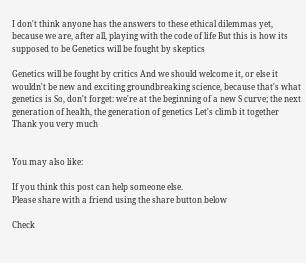I don't think anyone has the answers to these ethical dilemmas yet, because we are, after all, playing with the code of life But this is how its supposed to be Genetics will be fought by skeptics

Genetics will be fought by critics And we should welcome it, or else it wouldn't be new and exciting groundbreaking science, because that's what genetics is So, don't forget: we're at the beginning of a new S curve; the next generation of health, the generation of genetics Let's climb it together Thank you very much


You may also like:

If you think this post can help someone else.
Please share with a friend using the share button below

Check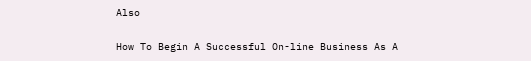Also

How To Begin A Successful On-line Business As A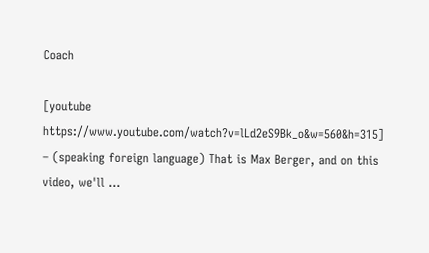Coach

[youtube https://www.youtube.com/watch?v=lLd2eS9Bk_o&w=560&h=315] – (speaking foreign language) That is Max Berger, and on this video, we'll …